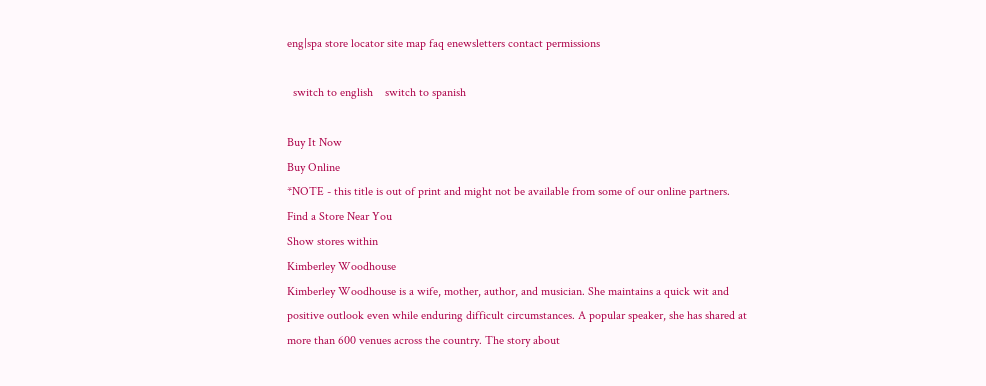eng|spa store locator site map faq enewsletters contact permissions

  switch to english    switch to spanish

Buy It Now
Buy Online
*NOTE - this title is out of print and might not be available from some of our online partners.
Find a Store Near You
Show stores within
Kimberley Woodhouse
Kimberley Woodhouse is a wife, mother, author, and musician. She maintains a quick wit and positive outlook even while enduring difficult circumstances. A popular speaker, she has shared at more than 600 venues across the country. The story about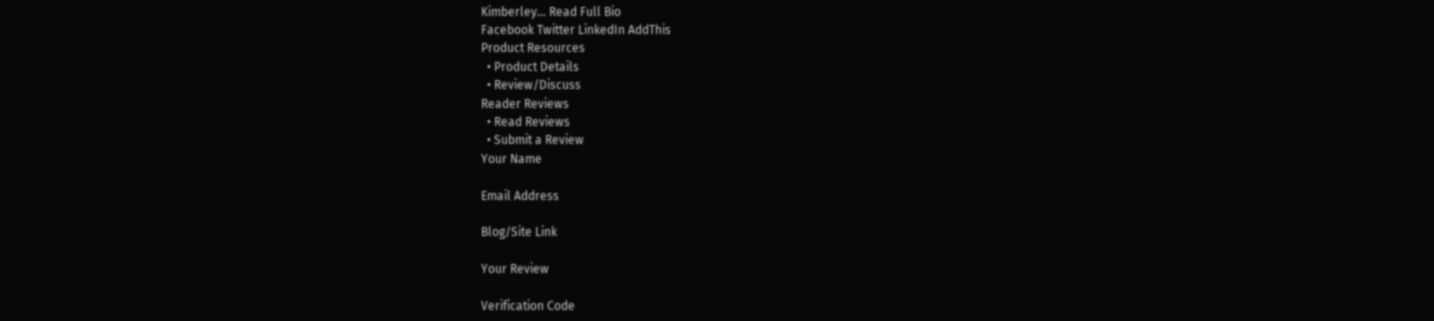Kimberley… Read Full Bio
Facebook Twitter LinkedIn AddThis
Product Resources
  • Product Details
  • Review/Discuss
Reader Reviews
  • Read Reviews
  • Submit a Review
Your Name

Email Address

Blog/Site Link

Your Review

Verification Code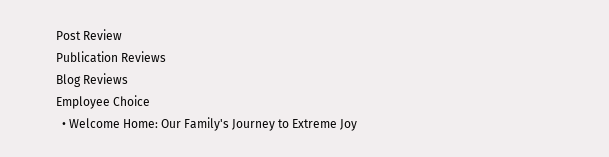Post Review
Publication Reviews
Blog Reviews
Employee Choice
  • Welcome Home: Our Family's Journey to Extreme Joy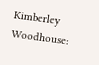Kimberley Woodhouse: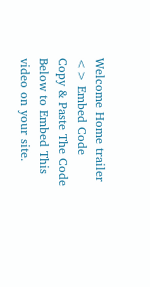Welcome Home trailer
<> Embed Code
Copy & Paste The Code Below to Embed This video on your site.